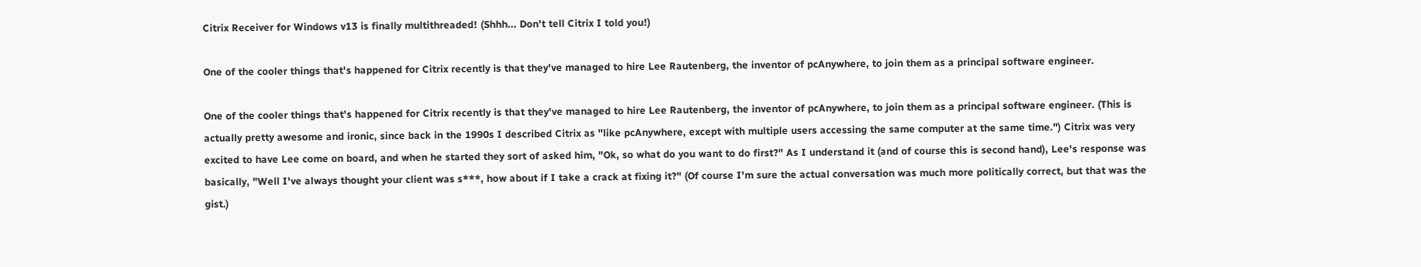Citrix Receiver for Windows v13 is finally multithreaded! (Shhh... Don't tell Citrix I told you!)

One of the cooler things that's happened for Citrix recently is that they've managed to hire Lee Rautenberg, the inventor of pcAnywhere, to join them as a principal software engineer.

One of the cooler things that's happened for Citrix recently is that they've managed to hire Lee Rautenberg, the inventor of pcAnywhere, to join them as a principal software engineer. (This is actually pretty awesome and ironic, since back in the 1990s I described Citrix as "like pcAnywhere, except with multiple users accessing the same computer at the same time.") Citrix was very excited to have Lee come on board, and when he started they sort of asked him, "Ok, so what do you want to do first?" As I understand it (and of course this is second hand), Lee's response was basically, "Well I've always thought your client was s***, how about if I take a crack at fixing it?" (Of course I'm sure the actual conversation was much more politically correct, but that was the gist.)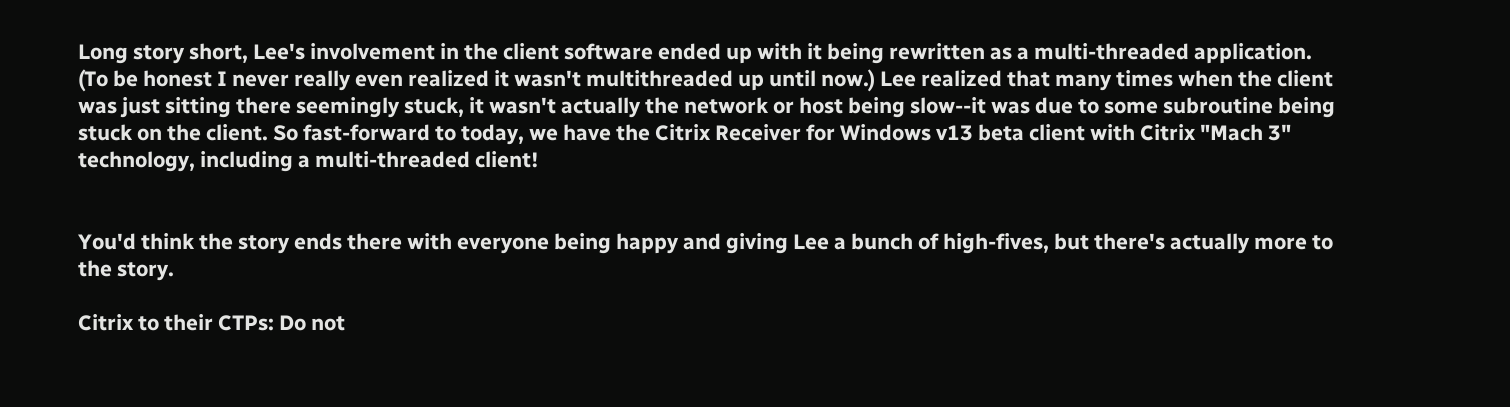Long story short, Lee's involvement in the client software ended up with it being rewritten as a multi-threaded application. (To be honest I never really even realized it wasn't multithreaded up until now.) Lee realized that many times when the client was just sitting there seemingly stuck, it wasn't actually the network or host being slow--it was due to some subroutine being stuck on the client. So fast-forward to today, we have the Citrix Receiver for Windows v13 beta client with Citrix "Mach 3" technology, including a multi-threaded client!


You'd think the story ends there with everyone being happy and giving Lee a bunch of high-fives, but there's actually more to the story.

Citrix to their CTPs: Do not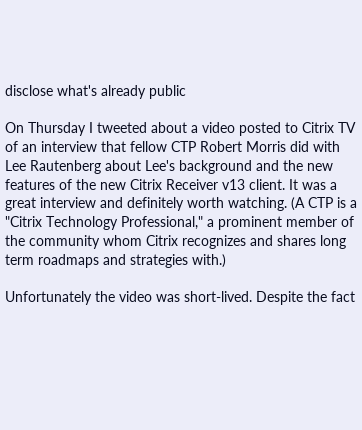disclose what's already public

On Thursday I tweeted about a video posted to Citrix TV of an interview that fellow CTP Robert Morris did with Lee Rautenberg about Lee's background and the new features of the new Citrix Receiver v13 client. It was a great interview and definitely worth watching. (A CTP is a "Citrix Technology Professional," a prominent member of the community whom Citrix recognizes and shares long term roadmaps and strategies with.)

Unfortunately the video was short-lived. Despite the fact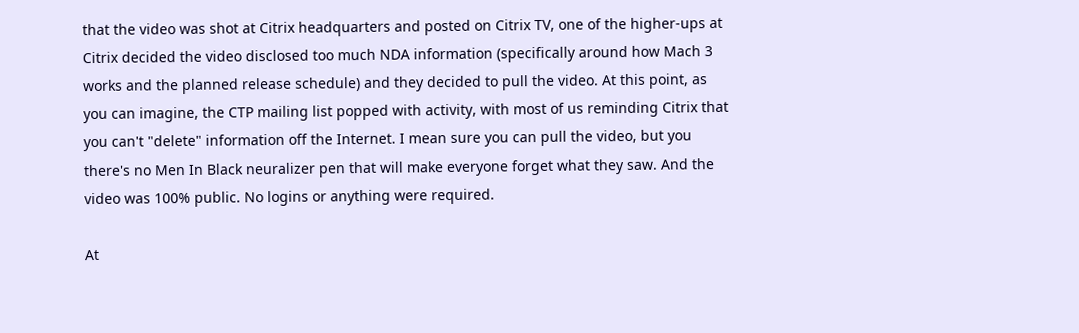that the video was shot at Citrix headquarters and posted on Citrix TV, one of the higher-ups at Citrix decided the video disclosed too much NDA information (specifically around how Mach 3 works and the planned release schedule) and they decided to pull the video. At this point, as you can imagine, the CTP mailing list popped with activity, with most of us reminding Citrix that you can't "delete" information off the Internet. I mean sure you can pull the video, but you there's no Men In Black neuralizer pen that will make everyone forget what they saw. And the video was 100% public. No logins or anything were required.

At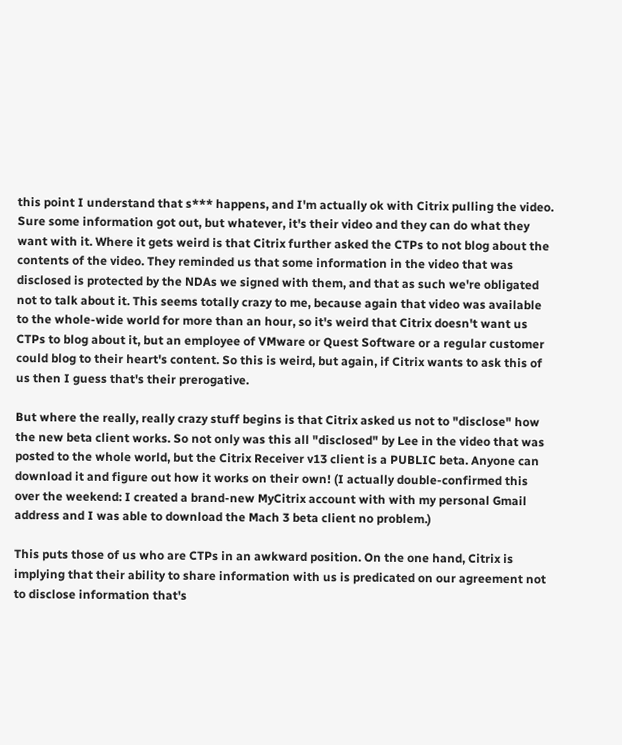this point I understand that s*** happens, and I'm actually ok with Citrix pulling the video. Sure some information got out, but whatever, it's their video and they can do what they want with it. Where it gets weird is that Citrix further asked the CTPs to not blog about the contents of the video. They reminded us that some information in the video that was disclosed is protected by the NDAs we signed with them, and that as such we're obligated not to talk about it. This seems totally crazy to me, because again that video was available to the whole-wide world for more than an hour, so it's weird that Citrix doesn't want us CTPs to blog about it, but an employee of VMware or Quest Software or a regular customer could blog to their heart's content. So this is weird, but again, if Citrix wants to ask this of us then I guess that's their prerogative.

But where the really, really crazy stuff begins is that Citrix asked us not to "disclose" how the new beta client works. So not only was this all "disclosed" by Lee in the video that was posted to the whole world, but the Citrix Receiver v13 client is a PUBLIC beta. Anyone can download it and figure out how it works on their own! (I actually double-confirmed this over the weekend: I created a brand-new MyCitrix account with with my personal Gmail address and I was able to download the Mach 3 beta client no problem.)

This puts those of us who are CTPs in an awkward position. On the one hand, Citrix is implying that their ability to share information with us is predicated on our agreement not to disclose information that's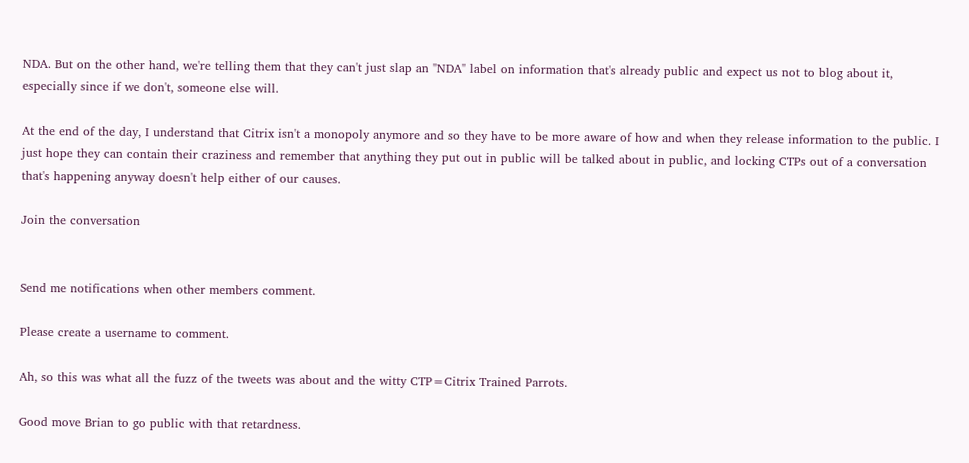NDA. But on the other hand, we're telling them that they can't just slap an "NDA" label on information that's already public and expect us not to blog about it, especially since if we don't, someone else will.

At the end of the day, I understand that Citrix isn't a monopoly anymore and so they have to be more aware of how and when they release information to the public. I just hope they can contain their craziness and remember that anything they put out in public will be talked about in public, and locking CTPs out of a conversation that's happening anyway doesn't help either of our causes.

Join the conversation


Send me notifications when other members comment.

Please create a username to comment.

Ah, so this was what all the fuzz of the tweets was about and the witty CTP=Citrix Trained Parrots.

Good move Brian to go public with that retardness.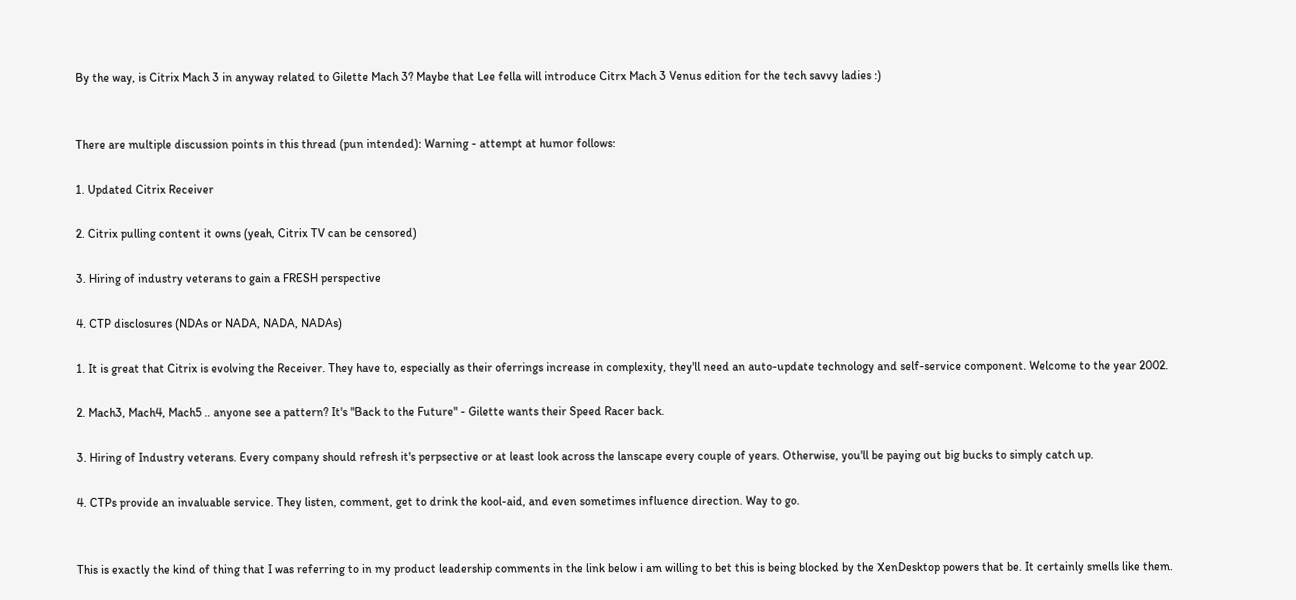By the way, is Citrix Mach 3 in anyway related to Gilette Mach 3? Maybe that Lee fella will introduce Citrx Mach 3 Venus edition for the tech savvy ladies :)


There are multiple discussion points in this thread (pun intended): Warning - attempt at humor follows:

1. Updated Citrix Receiver

2. Citrix pulling content it owns (yeah, Citrix TV can be censored)

3. Hiring of industry veterans to gain a FRESH perspective

4. CTP disclosures (NDAs or NADA, NADA, NADAs)

1. It is great that Citrix is evolving the Receiver. They have to, especially as their oferrings increase in complexity, they'll need an auto-update technology and self-service component. Welcome to the year 2002.

2. Mach3, Mach4, Mach5 .. anyone see a pattern? It's "Back to the Future" - Gilette wants their Speed Racer back.

3. Hiring of Industry veterans. Every company should refresh it's perpsective or at least look across the lanscape every couple of years. Otherwise, you'll be paying out big bucks to simply catch up.

4. CTPs provide an invaluable service. They listen, comment, get to drink the kool-aid, and even sometimes influence direction. Way to go.


This is exactly the kind of thing that I was referring to in my product leadership comments in the link below i am willing to bet this is being blocked by the XenDesktop powers that be. It certainly smells like them.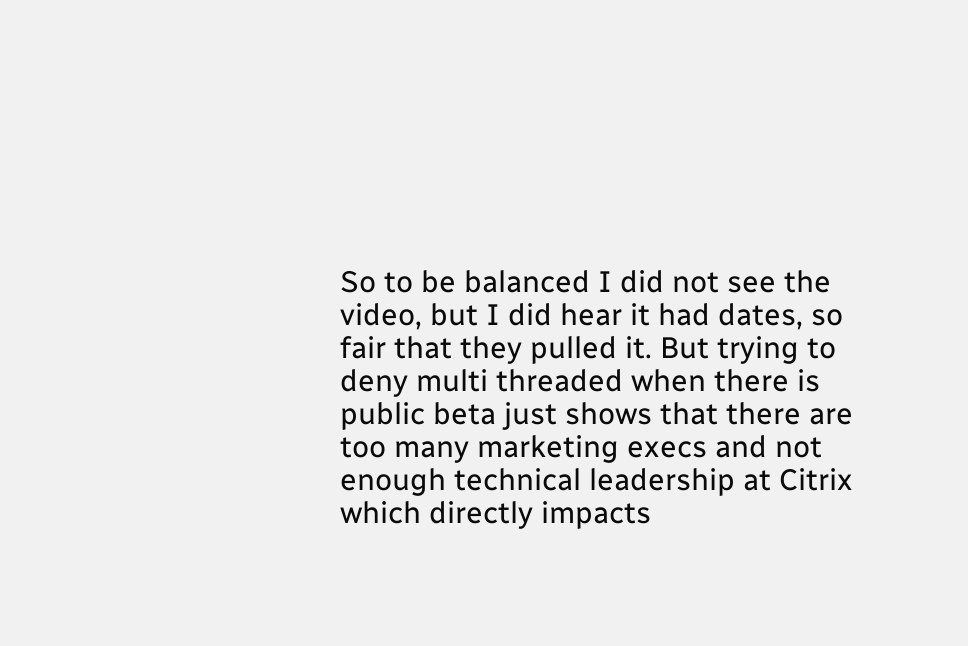So to be balanced I did not see the video, but I did hear it had dates, so fair that they pulled it. But trying to deny multi threaded when there is public beta just shows that there are too many marketing execs and not enough technical leadership at Citrix which directly impacts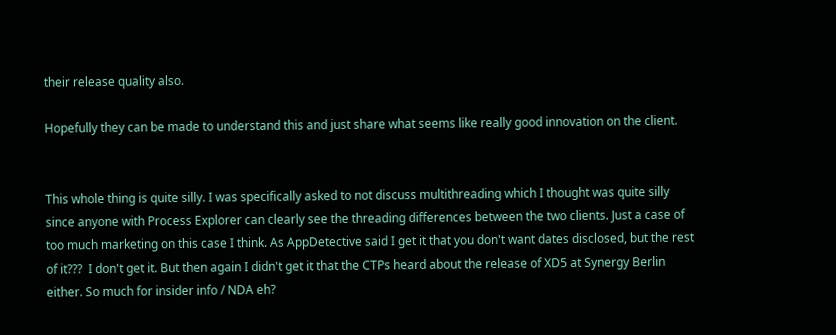their release quality also.

Hopefully they can be made to understand this and just share what seems like really good innovation on the client.


This whole thing is quite silly. I was specifically asked to not discuss multithreading which I thought was quite silly since anyone with Process Explorer can clearly see the threading differences between the two clients. Just a case of too much marketing on this case I think. As AppDetective said I get it that you don't want dates disclosed, but the rest of it???  I don't get it. But then again I didn't get it that the CTPs heard about the release of XD5 at Synergy Berlin either. So much for insider info / NDA eh?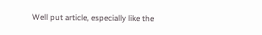Well put article, especially like the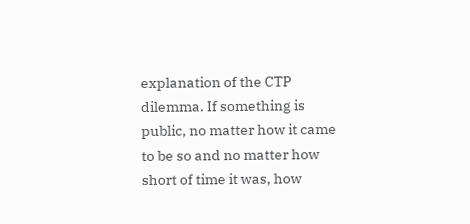explanation of the CTP dilemma. If something is public, no matter how it came to be so and no matter how short of time it was, how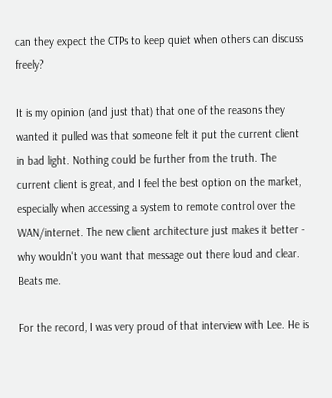can they expect the CTPs to keep quiet when others can discuss freely?

It is my opinion (and just that) that one of the reasons they wanted it pulled was that someone felt it put the current client in bad light. Nothing could be further from the truth. The current client is great, and I feel the best option on the market, especially when accessing a system to remote control over the WAN/internet. The new client architecture just makes it better - why wouldn't you want that message out there loud and clear. Beats me.

For the record, I was very proud of that interview with Lee. He is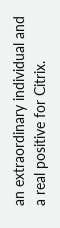an extraordinary individual and a real positive for Citrix.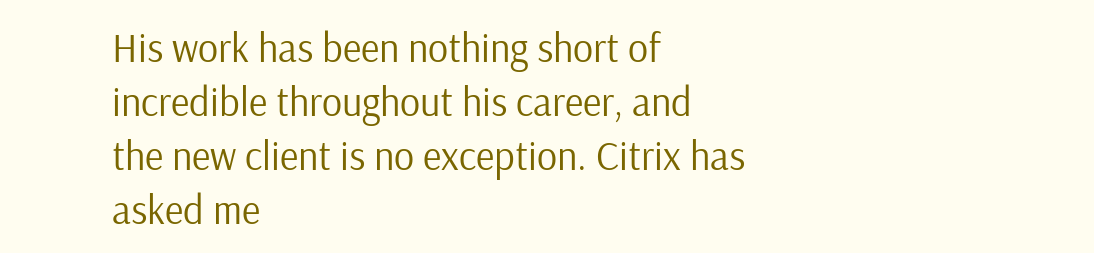His work has been nothing short of incredible throughout his career, and the new client is no exception. Citrix has asked me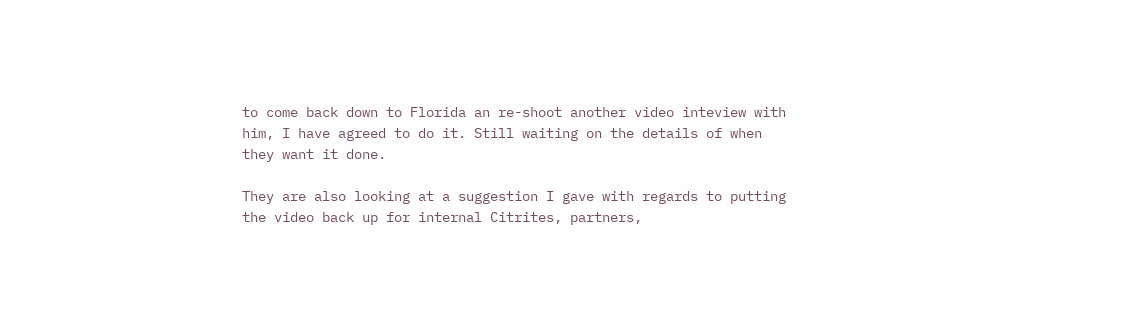to come back down to Florida an re-shoot another video inteview with him, I have agreed to do it. Still waiting on the details of when they want it done.

They are also looking at a suggestion I gave with regards to putting the video back up for internal Citrites, partners,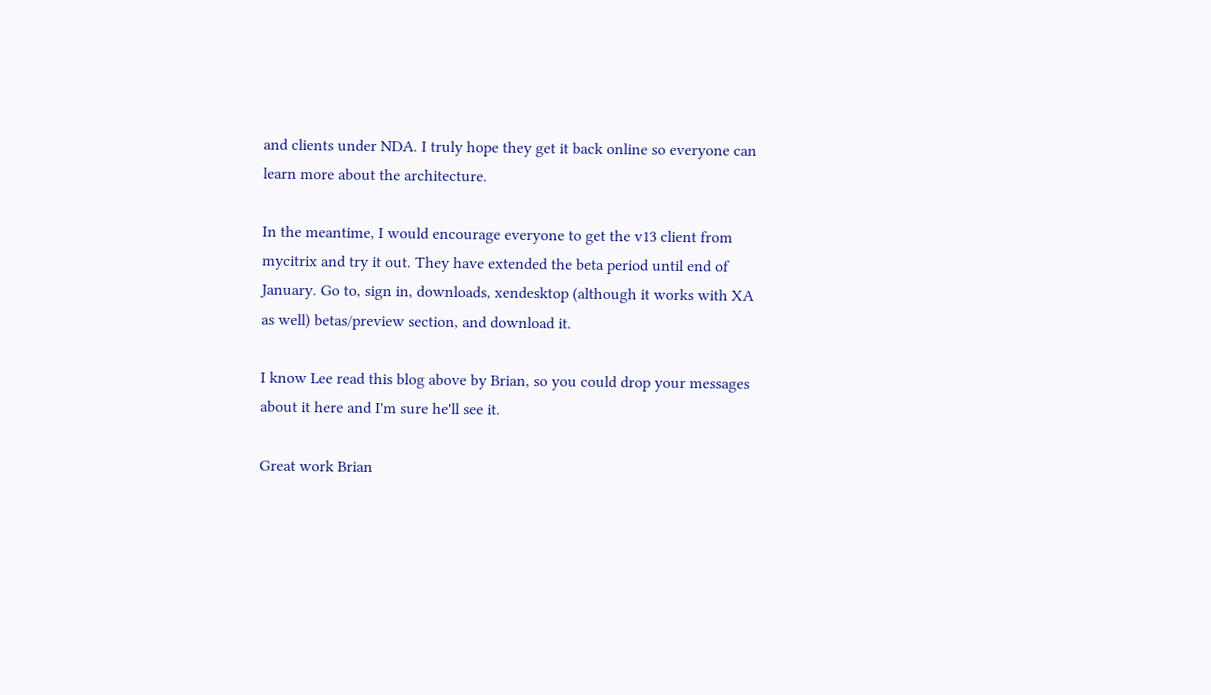and clients under NDA. I truly hope they get it back online so everyone can learn more about the architecture.

In the meantime, I would encourage everyone to get the v13 client from mycitrix and try it out. They have extended the beta period until end of January. Go to, sign in, downloads, xendesktop (although it works with XA as well) betas/preview section, and download it.

I know Lee read this blog above by Brian, so you could drop your messages about it here and I'm sure he'll see it.

Great work Brian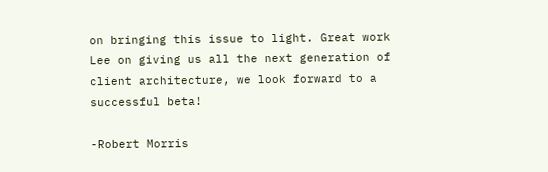on bringing this issue to light. Great work Lee on giving us all the next generation of client architecture, we look forward to a successful beta!

-Robert Morris